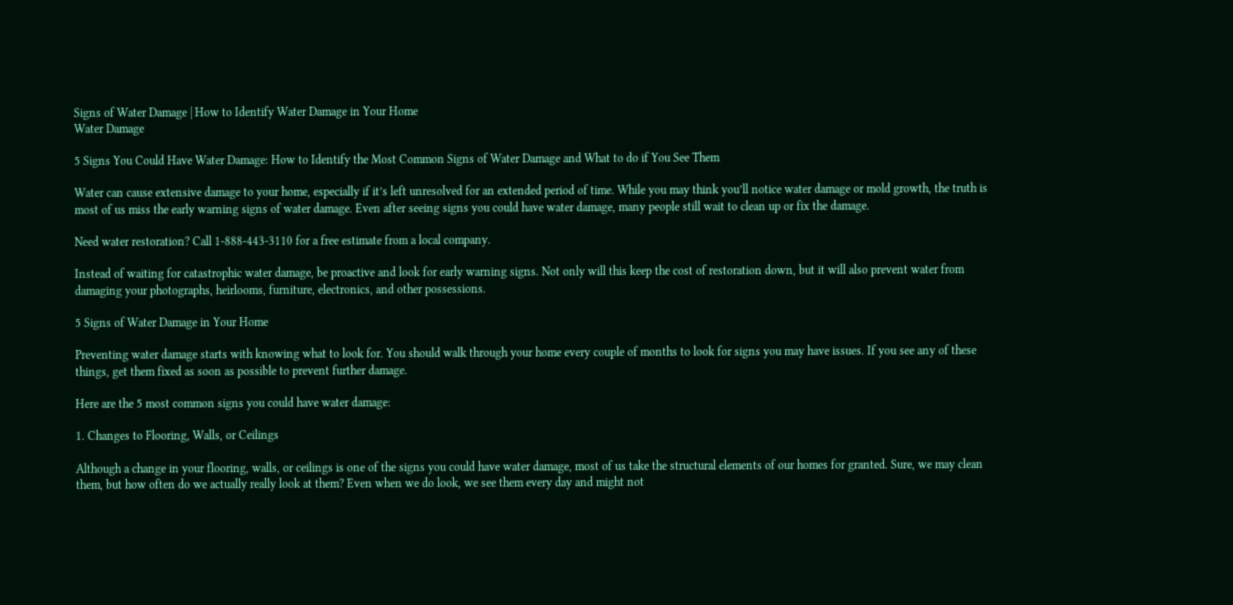Signs of Water Damage | How to Identify Water Damage in Your Home
Water Damage

5 Signs You Could Have Water Damage: How to Identify the Most Common Signs of Water Damage and What to do if You See Them

Water can cause extensive damage to your home, especially if it’s left unresolved for an extended period of time. While you may think you’ll notice water damage or mold growth, the truth is most of us miss the early warning signs of water damage. Even after seeing signs you could have water damage, many people still wait to clean up or fix the damage.

Need water restoration? Call 1-888-443-3110 for a free estimate from a local company.

Instead of waiting for catastrophic water damage, be proactive and look for early warning signs. Not only will this keep the cost of restoration down, but it will also prevent water from damaging your photographs, heirlooms, furniture, electronics, and other possessions.

5 Signs of Water Damage in Your Home

Preventing water damage starts with knowing what to look for. You should walk through your home every couple of months to look for signs you may have issues. If you see any of these things, get them fixed as soon as possible to prevent further damage.

Here are the 5 most common signs you could have water damage:

1. Changes to Flooring, Walls, or Ceilings

Although a change in your flooring, walls, or ceilings is one of the signs you could have water damage, most of us take the structural elements of our homes for granted. Sure, we may clean them, but how often do we actually really look at them? Even when we do look, we see them every day and might not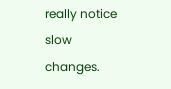really notice slow changes.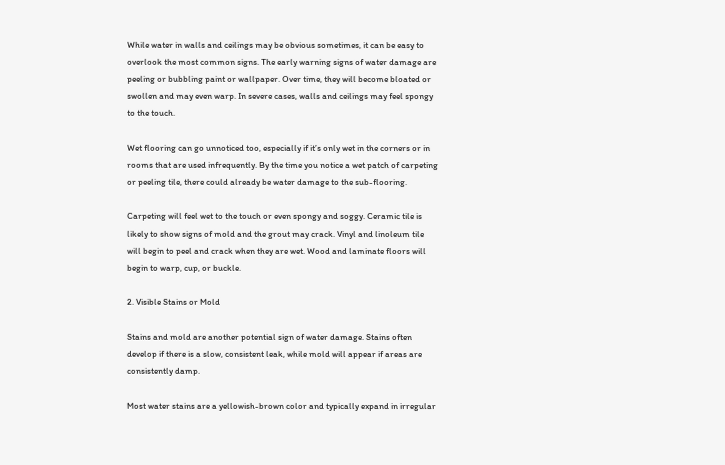While water in walls and ceilings may be obvious sometimes, it can be easy to overlook the most common signs. The early warning signs of water damage are peeling or bubbling paint or wallpaper. Over time, they will become bloated or swollen and may even warp. In severe cases, walls and ceilings may feel spongy to the touch.

Wet flooring can go unnoticed too, especially if it’s only wet in the corners or in rooms that are used infrequently. By the time you notice a wet patch of carpeting or peeling tile, there could already be water damage to the sub-flooring.

Carpeting will feel wet to the touch or even spongy and soggy. Ceramic tile is likely to show signs of mold and the grout may crack. Vinyl and linoleum tile will begin to peel and crack when they are wet. Wood and laminate floors will begin to warp, cup, or buckle.

2. Visible Stains or Mold

Stains and mold are another potential sign of water damage. Stains often develop if there is a slow, consistent leak, while mold will appear if areas are consistently damp.

Most water stains are a yellowish-brown color and typically expand in irregular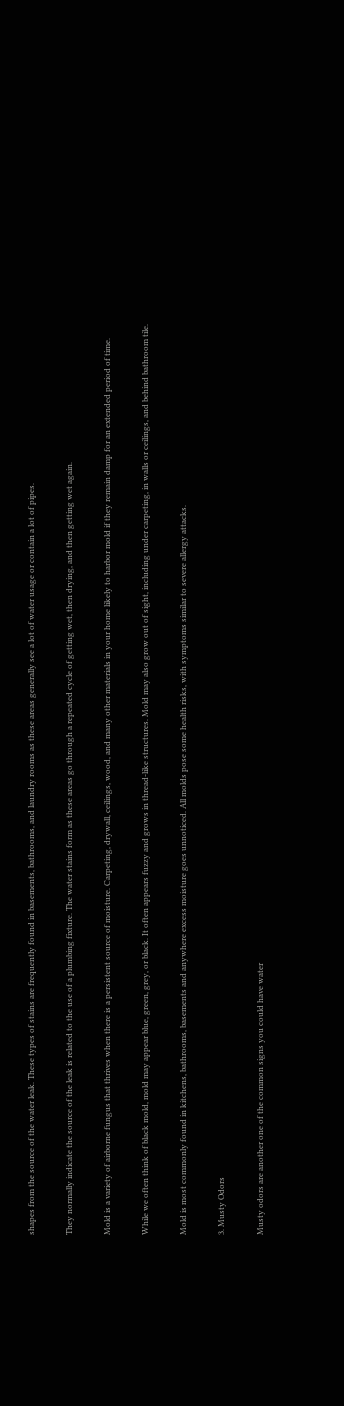shapes from the source of the water leak. These types of stains are frequently found in basements, bathrooms, and laundry rooms as these areas generally see a lot of water usage or contain a lot of pipes.

They normally indicate the source of the leak is related to the use of a plumbing fixture. The water stains form as these areas go through a repeated cycle of getting wet, then drying, and then getting wet again.

Mold is a variety of airborne fungus that thrives when there is a persistent source of moisture. Carpeting, drywall, ceilings, wood, and many other materials in your home likely to harbor mold if they remain damp for an extended period of time.

While we often think of black mold, mold may appear blue, green, grey, or black. It often appears fuzzy and grows in thread-like structures. Mold may also grow out of sight, including under carpeting, in walls or ceilings, and behind bathroom tile.

Mold is most commonly found in kitchens, bathrooms, basements and anywhere excess moisture goes unnoticed. All molds pose some health risks, with symptoms similar to severe allergy attacks.

3. Musty Odors

Musty odors are another one of the common signs you could have water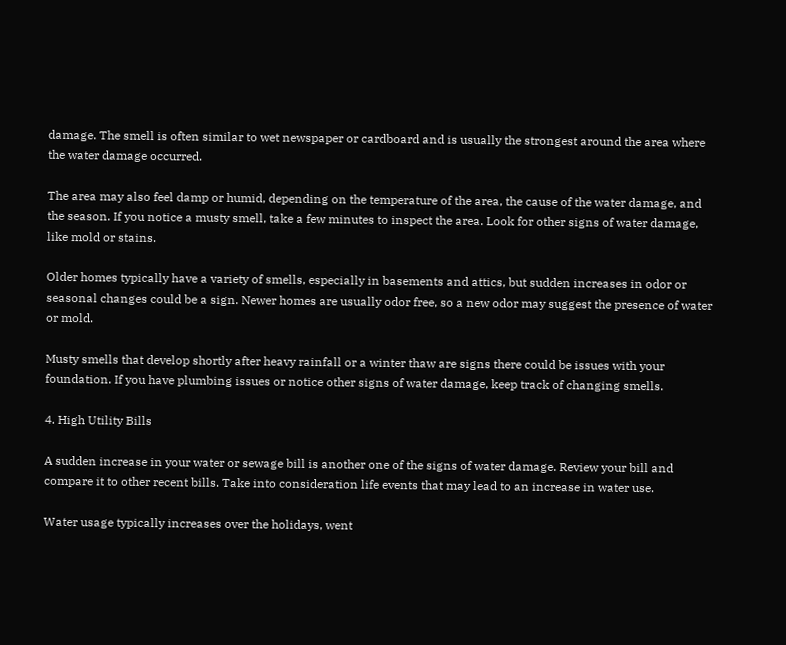damage. The smell is often similar to wet newspaper or cardboard and is usually the strongest around the area where the water damage occurred.

The area may also feel damp or humid, depending on the temperature of the area, the cause of the water damage, and the season. If you notice a musty smell, take a few minutes to inspect the area. Look for other signs of water damage, like mold or stains.

Older homes typically have a variety of smells, especially in basements and attics, but sudden increases in odor or seasonal changes could be a sign. Newer homes are usually odor free, so a new odor may suggest the presence of water or mold.

Musty smells that develop shortly after heavy rainfall or a winter thaw are signs there could be issues with your foundation. If you have plumbing issues or notice other signs of water damage, keep track of changing smells.

4. High Utility Bills

A sudden increase in your water or sewage bill is another one of the signs of water damage. Review your bill and compare it to other recent bills. Take into consideration life events that may lead to an increase in water use.

Water usage typically increases over the holidays, went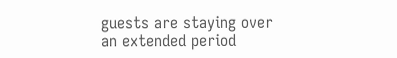guests are staying over an extended period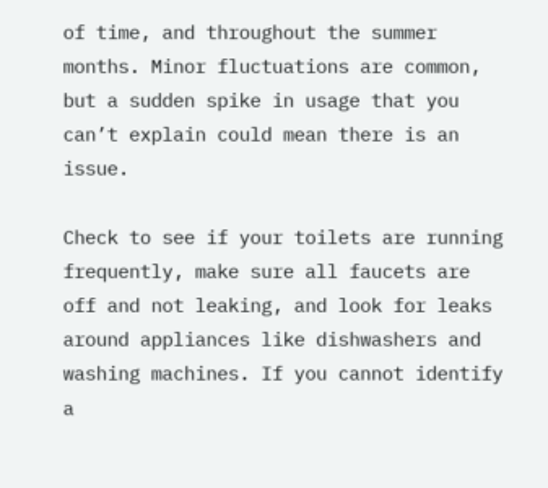of time, and throughout the summer months. Minor fluctuations are common, but a sudden spike in usage that you can’t explain could mean there is an issue.

Check to see if your toilets are running frequently, make sure all faucets are off and not leaking, and look for leaks around appliances like dishwashers and washing machines. If you cannot identify a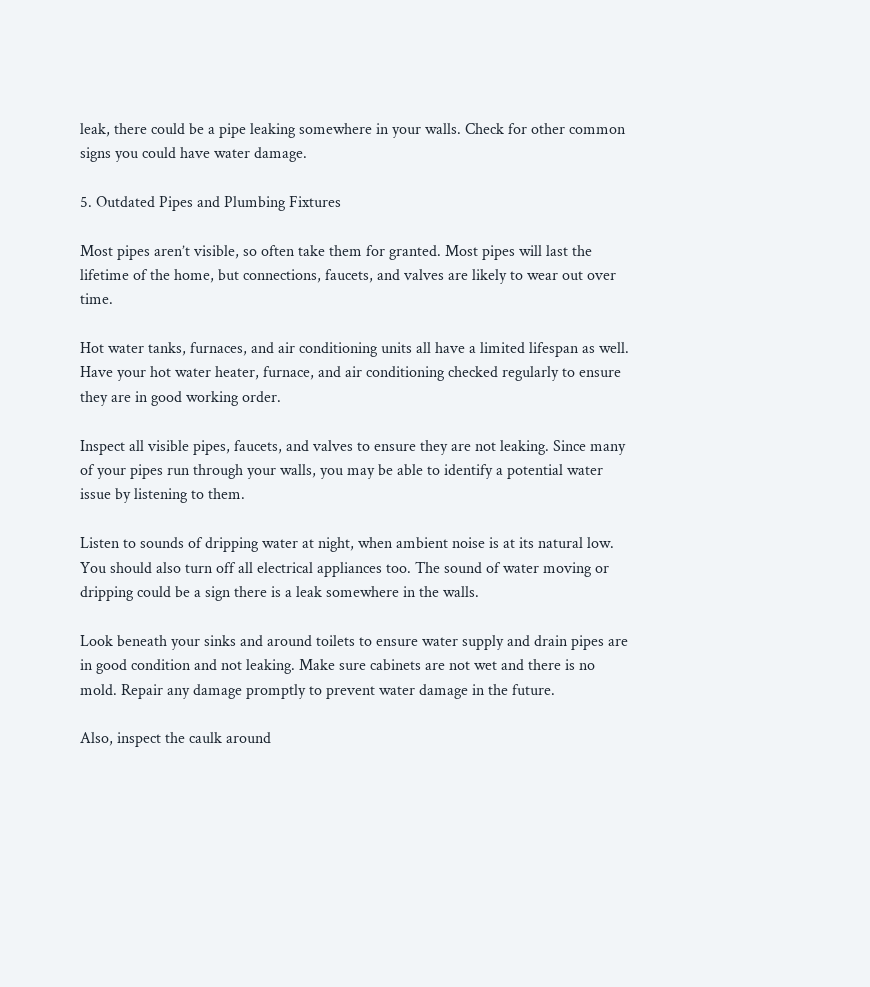leak, there could be a pipe leaking somewhere in your walls. Check for other common signs you could have water damage.

5. Outdated Pipes and Plumbing Fixtures

Most pipes aren’t visible, so often take them for granted. Most pipes will last the lifetime of the home, but connections, faucets, and valves are likely to wear out over time.

Hot water tanks, furnaces, and air conditioning units all have a limited lifespan as well. Have your hot water heater, furnace, and air conditioning checked regularly to ensure they are in good working order.

Inspect all visible pipes, faucets, and valves to ensure they are not leaking. Since many of your pipes run through your walls, you may be able to identify a potential water issue by listening to them.

Listen to sounds of dripping water at night, when ambient noise is at its natural low. You should also turn off all electrical appliances too. The sound of water moving or dripping could be a sign there is a leak somewhere in the walls.

Look beneath your sinks and around toilets to ensure water supply and drain pipes are in good condition and not leaking. Make sure cabinets are not wet and there is no mold. Repair any damage promptly to prevent water damage in the future.

Also, inspect the caulk around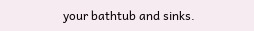your bathtub and sinks.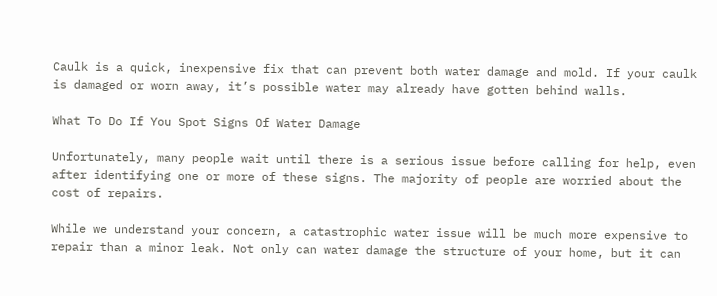Caulk is a quick, inexpensive fix that can prevent both water damage and mold. If your caulk is damaged or worn away, it’s possible water may already have gotten behind walls.

What To Do If You Spot Signs Of Water Damage

Unfortunately, many people wait until there is a serious issue before calling for help, even after identifying one or more of these signs. The majority of people are worried about the cost of repairs.

While we understand your concern, a catastrophic water issue will be much more expensive to repair than a minor leak. Not only can water damage the structure of your home, but it can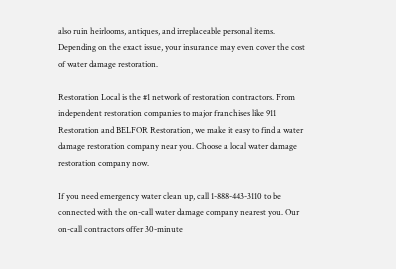also ruin heirlooms, antiques, and irreplaceable personal items. Depending on the exact issue, your insurance may even cover the cost of water damage restoration.

Restoration Local is the #1 network of restoration contractors. From independent restoration companies to major franchises like 911 Restoration and BELFOR Restoration, we make it easy to find a water damage restoration company near you. Choose a local water damage restoration company now.

If you need emergency water clean up, call 1-888-443-3110 to be connected with the on-call water damage company nearest you. Our on-call contractors offer 30-minute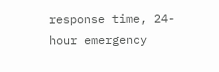response time, 24-hour emergency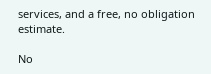services, and a free, no obligation estimate.

No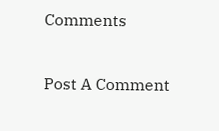Comments

Post A Comment